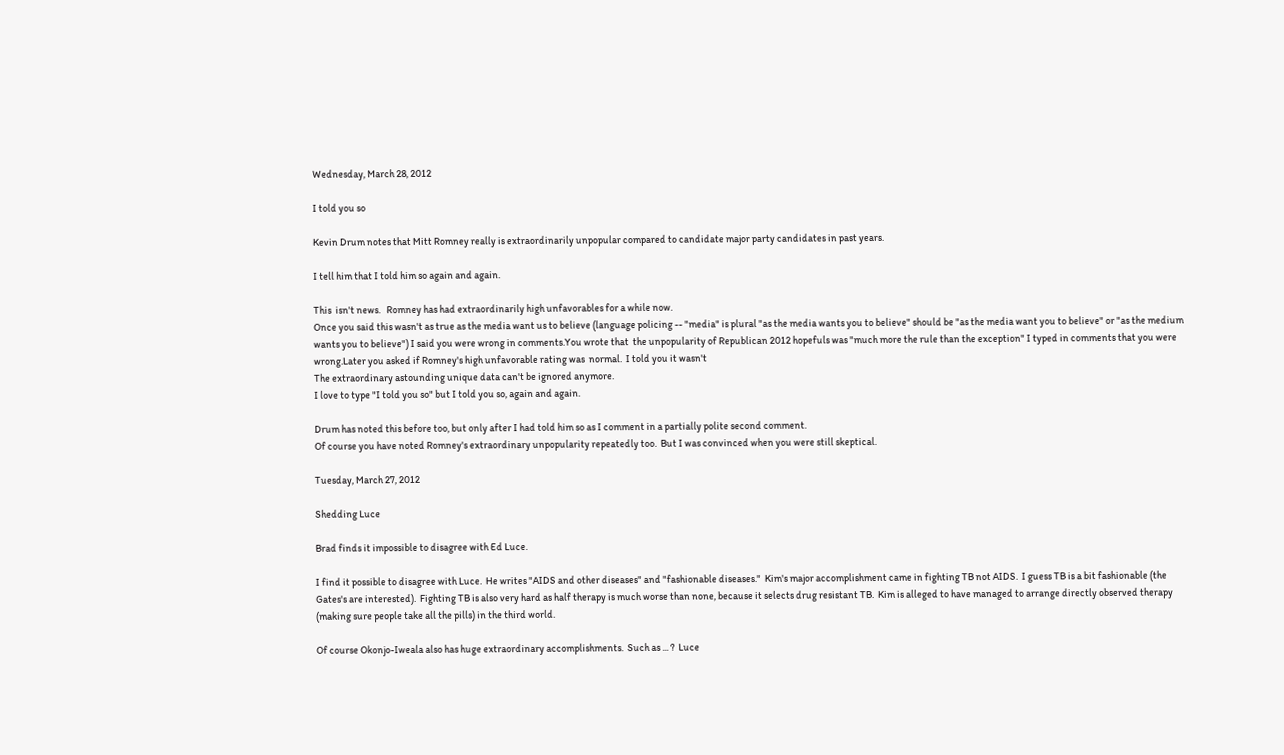Wednesday, March 28, 2012

I told you so

Kevin Drum notes that Mitt Romney really is extraordinarily unpopular compared to candidate major party candidates in past years.

I tell him that I told him so again and again.

This  isn't news.   Romney has had extraordinarily high unfavorables for a while now.
Once you said this wasn't as true as the media want us to believe (language policing -- "media" is plural "as the media wants you to believe" should be "as the media want you to believe" or "as the medium wants you to believe") I said you were wrong in comments.You wrote that  the unpopularity of Republican 2012 hopefuls was "much more the rule than the exception" I typed in comments that you were wrong.Later you asked if Romney's high unfavorable rating was  normal.  I told you it wasn't
The extraordinary astounding unique data can't be ignored anymore.
I love to type "I told you so" but I told you so, again and again.

Drum has noted this before too, but only after I had told him so as I comment in a partially polite second comment.
Of course you have noted Romney's extraordinary unpopularity repeatedly too.  But I was convinced when you were still skeptical.

Tuesday, March 27, 2012

Shedding Luce

Brad finds it impossible to disagree with Ed Luce.

I find it possible to disagree with Luce.  He writes "AIDS and other diseases" and "fashionable diseases."  Kim's major accomplishment came in fighting TB not AIDS.  I guess TB is a bit fashionable (the Gates's are interested).  Fighting TB is also very hard as half therapy is much worse than none, because it selects drug resistant TB.  Kim is alleged to have managed to arrange directly observed therapy (making sure people take all the pills) in the third world.

Of course Okonjo-Iweala also has huge extraordinary accomplishments.  Such as ... ?  Luce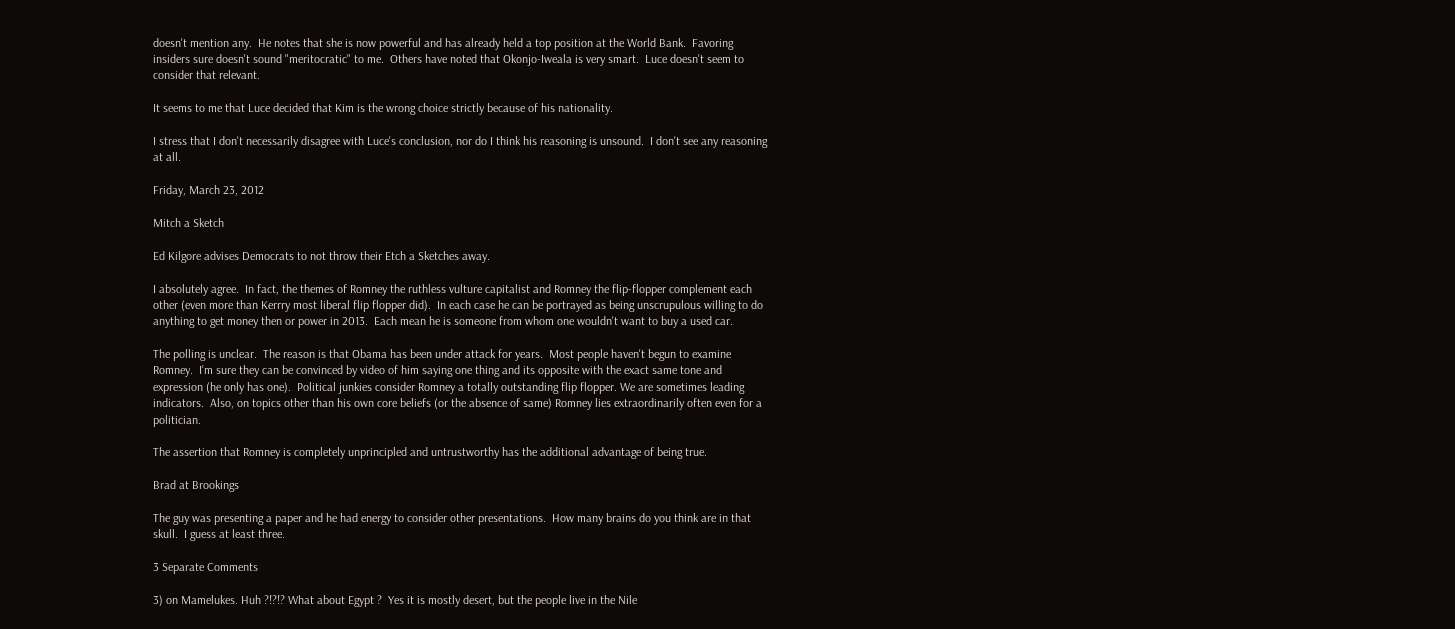doesn't mention any.  He notes that she is now powerful and has already held a top position at the World Bank.  Favoring insiders sure doesn't sound "meritocratic" to me.  Others have noted that Okonjo-Iweala is very smart.  Luce doesn't seem to consider that relevant.

It seems to me that Luce decided that Kim is the wrong choice strictly because of his nationality.

I stress that I don't necessarily disagree with Luce's conclusion, nor do I think his reasoning is unsound.  I don't see any reasoning at all.

Friday, March 23, 2012

Mitch a Sketch

Ed Kilgore advises Democrats to not throw their Etch a Sketches away.

I absolutely agree.  In fact, the themes of Romney the ruthless vulture capitalist and Romney the flip-flopper complement each other (even more than Kerrry most liberal flip flopper did).  In each case he can be portrayed as being unscrupulous willing to do anything to get money then or power in 2013.  Each mean he is someone from whom one wouldn't want to buy a used car.

The polling is unclear.  The reason is that Obama has been under attack for years.  Most people haven't begun to examine Romney.  I'm sure they can be convinced by video of him saying one thing and its opposite with the exact same tone and expression (he only has one).  Political junkies consider Romney a totally outstanding flip flopper. We are sometimes leading indicators.  Also, on topics other than his own core beliefs (or the absence of same) Romney lies extraordinarily often even for a politician.

The assertion that Romney is completely unprincipled and untrustworthy has the additional advantage of being true.

Brad at Brookings

The guy was presenting a paper and he had energy to consider other presentations.  How many brains do you think are in that skull.  I guess at least three.

3 Separate Comments

3) on Mamelukes. Huh ?!?!? What about Egypt ?  Yes it is mostly desert, but the people live in the Nile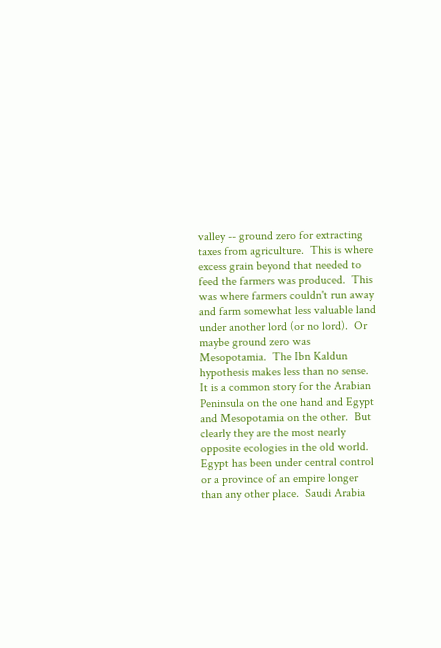valley -- ground zero for extracting taxes from agriculture.  This is where excess grain beyond that needed to feed the farmers was produced.  This was where farmers couldn't run away and farm somewhat less valuable land under another lord (or no lord).  Or maybe ground zero was Mesopotamia.  The Ibn Kaldun hypothesis makes less than no sense.  It is a common story for the Arabian Peninsula on the one hand and Egypt and Mesopotamia on the other.  But clearly they are the most nearly opposite ecologies in the old world.  Egypt has been under central control or a province of an empire longer than any other place.  Saudi Arabia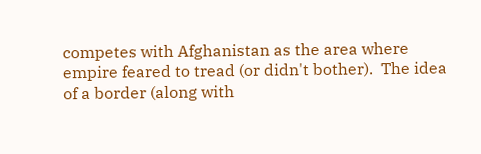competes with Afghanistan as the area where empire feared to tread (or didn't bother).  The idea of a border (along with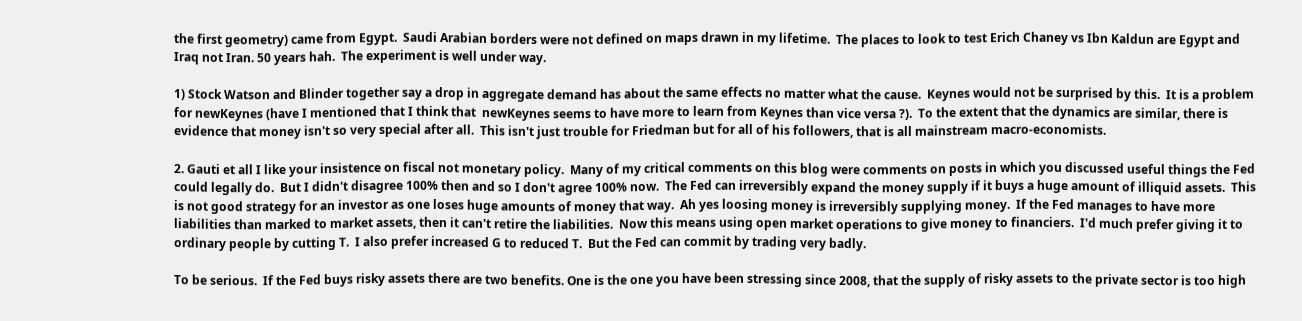the first geometry) came from Egypt.  Saudi Arabian borders were not defined on maps drawn in my lifetime.  The places to look to test Erich Chaney vs Ibn Kaldun are Egypt and Iraq not Iran. 50 years hah.  The experiment is well under way.

1) Stock Watson and Blinder together say a drop in aggregate demand has about the same effects no matter what the cause.  Keynes would not be surprised by this.  It is a problem for newKeynes (have I mentioned that I think that  newKeynes seems to have more to learn from Keynes than vice versa ?).  To the extent that the dynamics are similar, there is evidence that money isn't so very special after all.  This isn't just trouble for Friedman but for all of his followers, that is all mainstream macro-economists.

2. Gauti et all I like your insistence on fiscal not monetary policy.  Many of my critical comments on this blog were comments on posts in which you discussed useful things the Fed could legally do.  But I didn't disagree 100% then and so I don't agree 100% now.  The Fed can irreversibly expand the money supply if it buys a huge amount of illiquid assets.  This is not good strategy for an investor as one loses huge amounts of money that way.  Ah yes loosing money is irreversibly supplying money.  If the Fed manages to have more liabilities than marked to market assets, then it can't retire the liabilities.  Now this means using open market operations to give money to financiers.  I'd much prefer giving it to ordinary people by cutting T.  I also prefer increased G to reduced T.  But the Fed can commit by trading very badly.

To be serious.  If the Fed buys risky assets there are two benefits. One is the one you have been stressing since 2008, that the supply of risky assets to the private sector is too high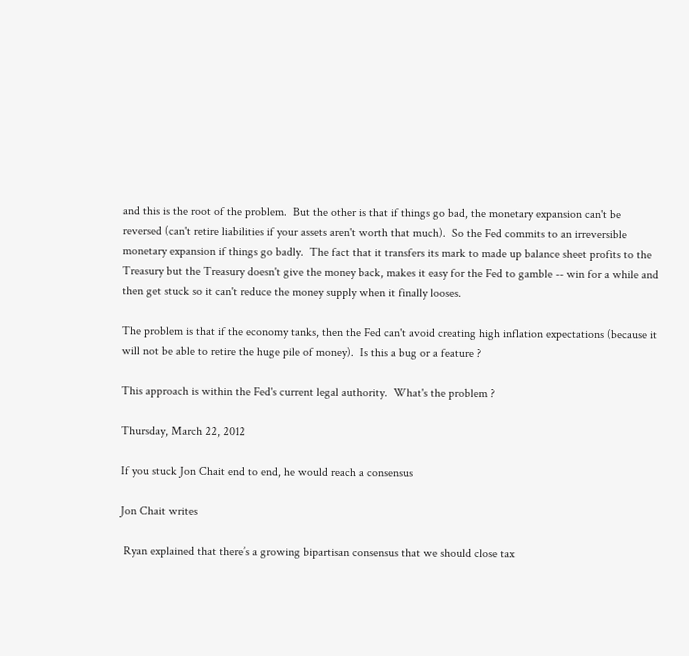and this is the root of the problem.  But the other is that if things go bad, the monetary expansion can't be reversed (can't retire liabilities if your assets aren't worth that much).  So the Fed commits to an irreversible monetary expansion if things go badly.  The fact that it transfers its mark to made up balance sheet profits to the Treasury but the Treasury doesn't give the money back, makes it easy for the Fed to gamble -- win for a while and then get stuck so it can't reduce the money supply when it finally looses.

The problem is that if the economy tanks, then the Fed can't avoid creating high inflation expectations (because it will not be able to retire the huge pile of money).  Is this a bug or a feature ?

This approach is within the Fed's current legal authority.  What's the problem ?

Thursday, March 22, 2012

If you stuck Jon Chait end to end, he would reach a consensus

Jon Chait writes

 Ryan explained that there’s a growing bipartisan consensus that we should close tax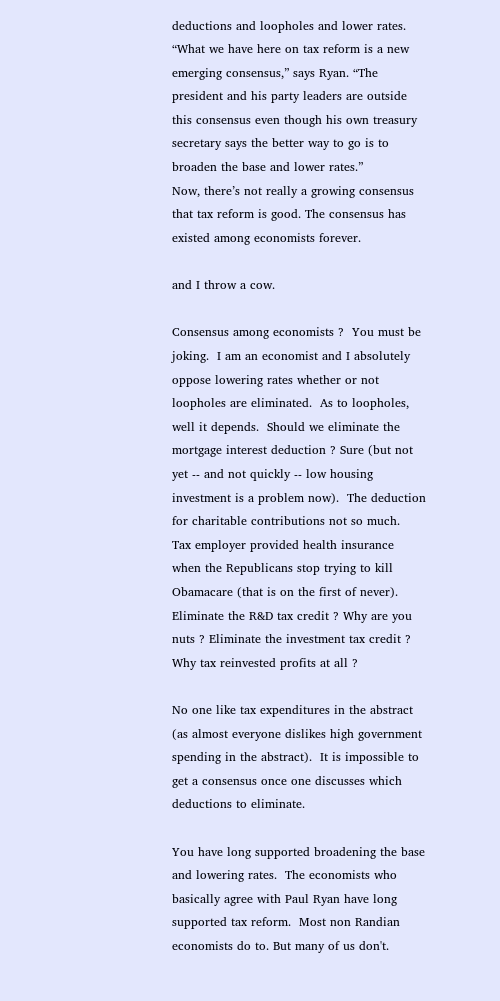deductions and loopholes and lower rates. “What we have here on tax reform is a new emerging consensus,” says Ryan. “The president and his party leaders are outside this consensus even though his own treasury secretary says the better way to go is to broaden the base and lower rates.”
Now, there’s not really a growing consensus that tax reform is good. The consensus has existed among economists forever.

and I throw a cow.

Consensus among economists ?  You must be joking.  I am an economist and I absolutely oppose lowering rates whether or not loopholes are eliminated.  As to loopholes, well it depends.  Should we eliminate the mortgage interest deduction ? Sure (but not yet -- and not quickly -- low housing investment is a problem now).  The deduction for charitable contributions not so much.  Tax employer provided health insurance when the Republicans stop trying to kill Obamacare (that is on the first of never).  Eliminate the R&D tax credit ? Why are you nuts ? Eliminate the investment tax credit ? Why tax reinvested profits at all ?

No one like tax expenditures in the abstract (as almost everyone dislikes high government spending in the abstract).  It is impossible to get a consensus once one discusses which deductions to eliminate.

You have long supported broadening the base and lowering rates.  The economists who basically agree with Paul Ryan have long supported tax reform.  Most non Randian economists do to. But many of us don't.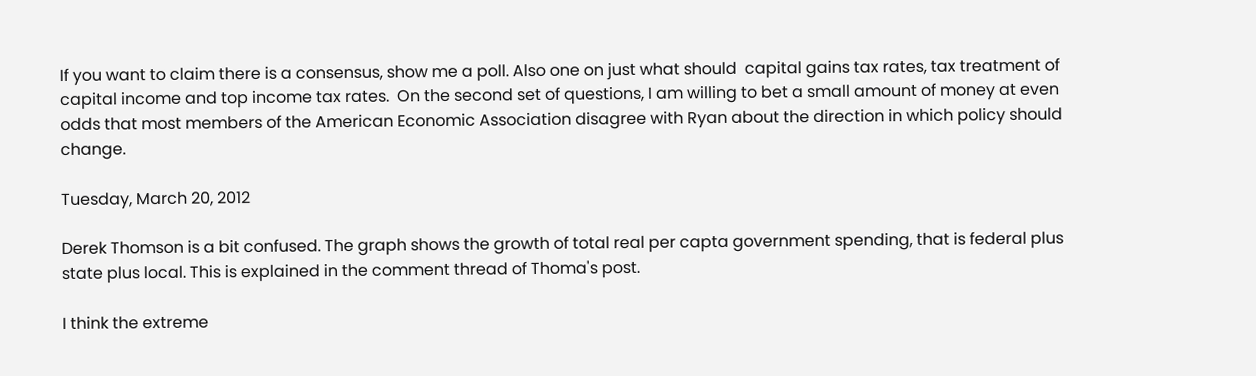If you want to claim there is a consensus, show me a poll. Also one on just what should  capital gains tax rates, tax treatment of capital income and top income tax rates.  On the second set of questions, I am willing to bet a small amount of money at even odds that most members of the American Economic Association disagree with Ryan about the direction in which policy should change.

Tuesday, March 20, 2012

Derek Thomson is a bit confused. The graph shows the growth of total real per capta government spending, that is federal plus state plus local. This is explained in the comment thread of Thoma's post.

I think the extreme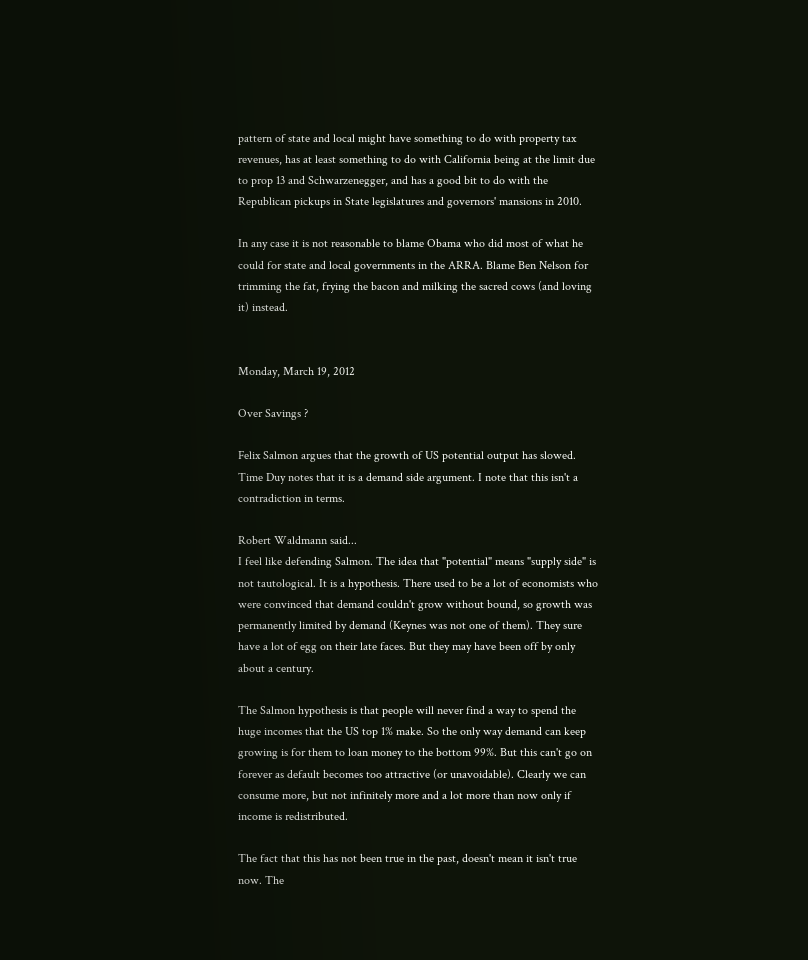pattern of state and local might have something to do with property tax revenues, has at least something to do with California being at the limit due to prop 13 and Schwarzenegger, and has a good bit to do with the Republican pickups in State legislatures and governors' mansions in 2010.

In any case it is not reasonable to blame Obama who did most of what he could for state and local governments in the ARRA. Blame Ben Nelson for trimming the fat, frying the bacon and milking the sacred cows (and loving it) instead.


Monday, March 19, 2012

Over Savings ?

Felix Salmon argues that the growth of US potential output has slowed. Time Duy notes that it is a demand side argument. I note that this isn't a contradiction in terms.

Robert Waldmann said...
I feel like defending Salmon. The idea that "potential" means "supply side" is not tautological. It is a hypothesis. There used to be a lot of economists who were convinced that demand couldn't grow without bound, so growth was permanently limited by demand (Keynes was not one of them). They sure have a lot of egg on their late faces. But they may have been off by only about a century.

The Salmon hypothesis is that people will never find a way to spend the huge incomes that the US top 1% make. So the only way demand can keep growing is for them to loan money to the bottom 99%. But this can't go on forever as default becomes too attractive (or unavoidable). Clearly we can consume more, but not infinitely more and a lot more than now only if income is redistributed.

The fact that this has not been true in the past, doesn't mean it isn't true now. The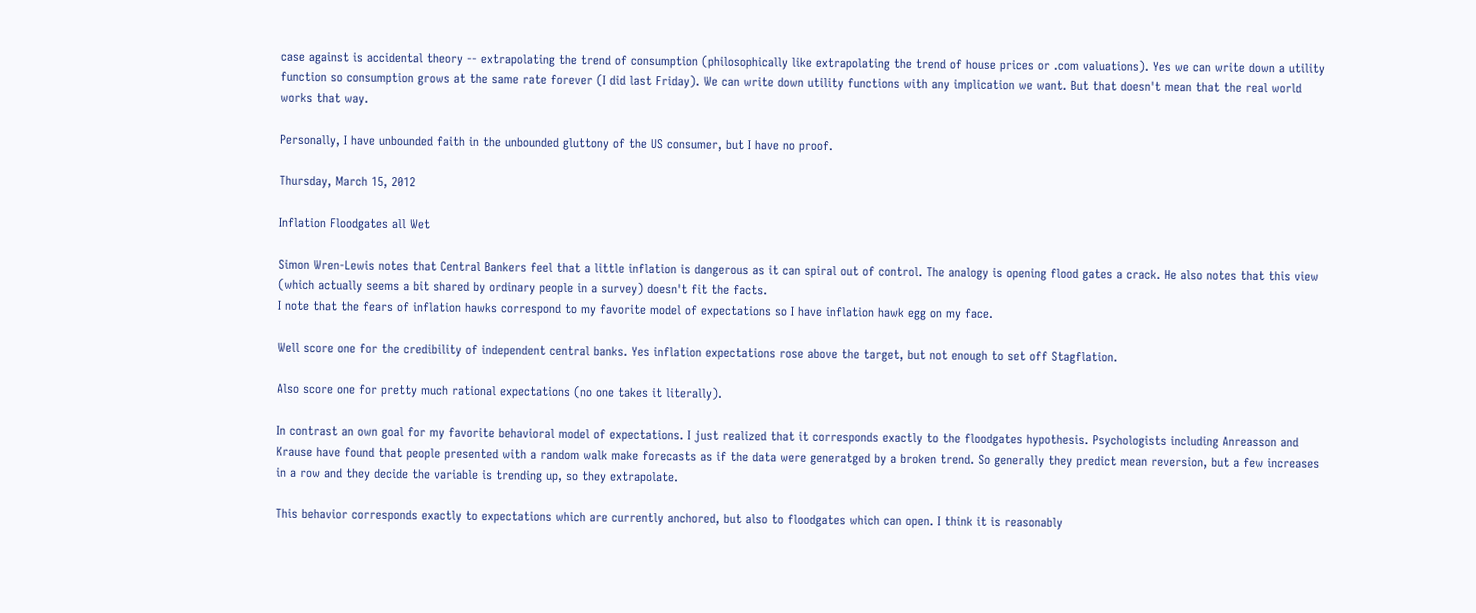case against is accidental theory -- extrapolating the trend of consumption (philosophically like extrapolating the trend of house prices or .com valuations). Yes we can write down a utility function so consumption grows at the same rate forever (I did last Friday). We can write down utility functions with any implication we want. But that doesn't mean that the real world works that way.

Personally, I have unbounded faith in the unbounded gluttony of the US consumer, but I have no proof.

Thursday, March 15, 2012

Inflation Floodgates all Wet

Simon Wren-Lewis notes that Central Bankers feel that a little inflation is dangerous as it can spiral out of control. The analogy is opening flood gates a crack. He also notes that this view (which actually seems a bit shared by ordinary people in a survey) doesn't fit the facts.
I note that the fears of inflation hawks correspond to my favorite model of expectations so I have inflation hawk egg on my face.

Well score one for the credibility of independent central banks. Yes inflation expectations rose above the target, but not enough to set off Stagflation.

Also score one for pretty much rational expectations (no one takes it literally).

In contrast an own goal for my favorite behavioral model of expectations. I just realized that it corresponds exactly to the floodgates hypothesis. Psychologists including Anreasson and Krause have found that people presented with a random walk make forecasts as if the data were generatged by a broken trend. So generally they predict mean reversion, but a few increases in a row and they decide the variable is trending up, so they extrapolate.

This behavior corresponds exactly to expectations which are currently anchored, but also to floodgates which can open. I think it is reasonably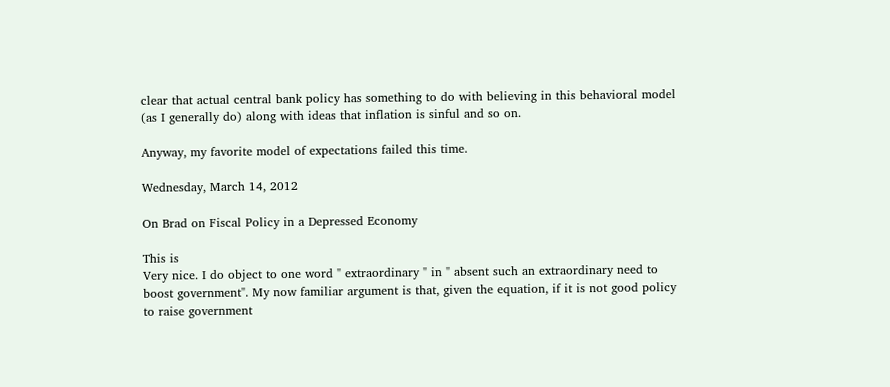clear that actual central bank policy has something to do with believing in this behavioral model (as I generally do) along with ideas that inflation is sinful and so on.

Anyway, my favorite model of expectations failed this time.

Wednesday, March 14, 2012

On Brad on Fiscal Policy in a Depressed Economy

This is
Very nice. I do object to one word " extraordinary " in " absent such an extraordinary need to boost government". My now familiar argument is that, given the equation, if it is not good policy to raise government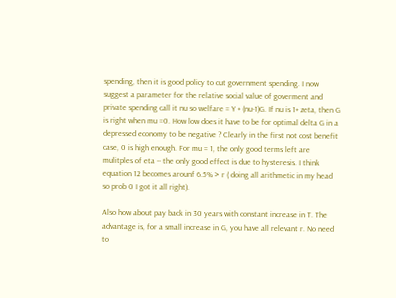spending, then it is good policy to cut government spending. I now suggest a parameter for the relative social value of goverment and private spending call it nu so welfare = Y + (nu-1)G. If nu is 1+ zeta, then G is right when mu =0. How low does it have to be for optimal delta G in a depressed economy to be negative ? Clearly in the first not cost benefit case, 0 is high enough. For mu = 1, the only good terms left are mulitples of eta -- the only good effect is due to hysteresis. I think equation 12 becomes arounf 6.5% > r ( doing all arithmetic in my head so prob 0 I got it all right).

Also how about pay back in 30 years with constant increase in T. The advantage is, for a small increase in G, you have all relevant r. No need to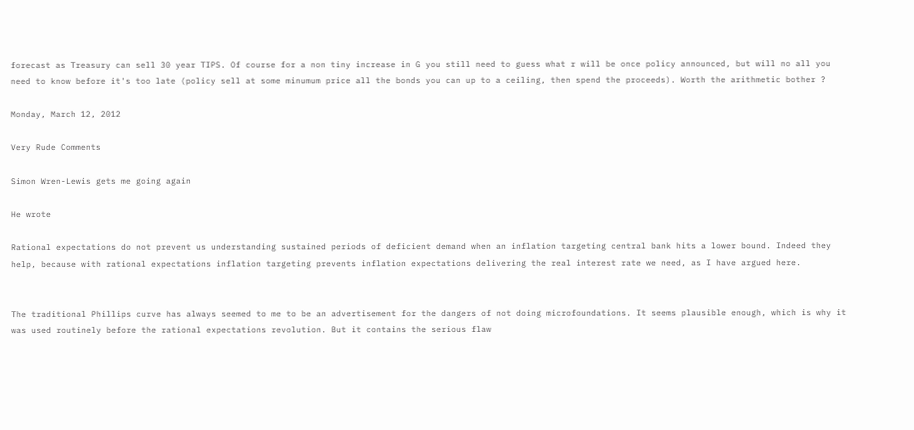forecast as Treasury can sell 30 year TIPS. Of course for a non tiny increase in G you still need to guess what r will be once policy announced, but will no all you need to know before it's too late (policy sell at some minumum price all the bonds you can up to a ceiling, then spend the proceeds). Worth the arithmetic bother ?

Monday, March 12, 2012

Very Rude Comments

Simon Wren-Lewis gets me going again

He wrote

Rational expectations do not prevent us understanding sustained periods of deficient demand when an inflation targeting central bank hits a lower bound. Indeed they help, because with rational expectations inflation targeting prevents inflation expectations delivering the real interest rate we need, as I have argued here.


The traditional Phillips curve has always seemed to me to be an advertisement for the dangers of not doing microfoundations. It seems plausible enough, which is why it was used routinely before the rational expectations revolution. But it contains the serious flaw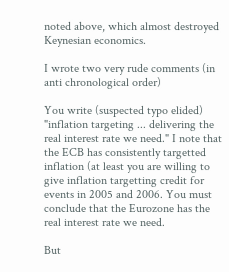noted above, which almost destroyed Keynesian economics.

I wrote two very rude comments (in anti chronological order)

You write (suspected typo elided) "inflation targeting ... delivering the real interest rate we need." I note that the ECB has consistently targetted inflation (at least you are willing to give inflation targetting credit for events in 2005 and 2006. You must conclude that the Eurozone has the real interest rate we need.

But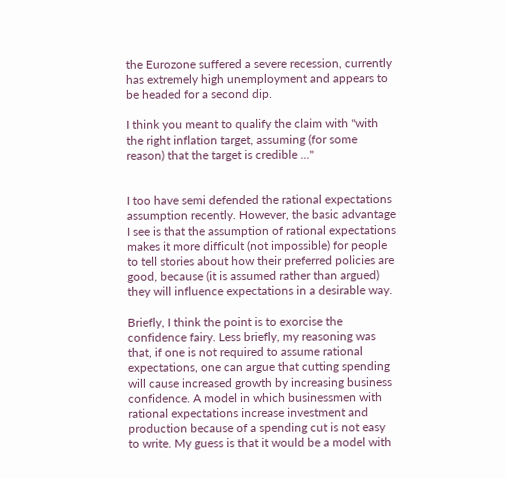the Eurozone suffered a severe recession, currently has extremely high unemployment and appears to be headed for a second dip.

I think you meant to qualify the claim with "with the right inflation target, assuming (for some reason) that the target is credible ..."


I too have semi defended the rational expectations assumption recently. However, the basic advantage I see is that the assumption of rational expectations makes it more difficult (not impossible) for people to tell stories about how their preferred policies are good, because (it is assumed rather than argued) they will influence expectations in a desirable way.

Briefly, I think the point is to exorcise the confidence fairy. Less briefly, my reasoning was that, if one is not required to assume rational expectations, one can argue that cutting spending will cause increased growth by increasing business confidence. A model in which businessmen with rational expectations increase investment and production because of a spending cut is not easy to write. My guess is that it would be a model with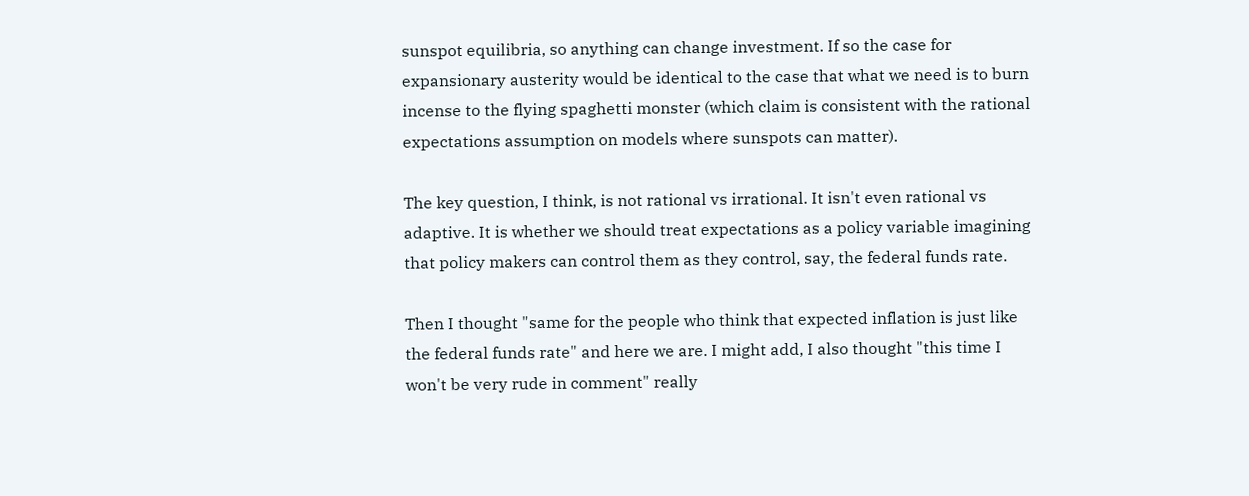sunspot equilibria, so anything can change investment. If so the case for expansionary austerity would be identical to the case that what we need is to burn incense to the flying spaghetti monster (which claim is consistent with the rational expectations assumption on models where sunspots can matter).

The key question, I think, is not rational vs irrational. It isn't even rational vs adaptive. It is whether we should treat expectations as a policy variable imagining that policy makers can control them as they control, say, the federal funds rate.

Then I thought "same for the people who think that expected inflation is just like the federal funds rate" and here we are. I might add, I also thought "this time I won't be very rude in comment" really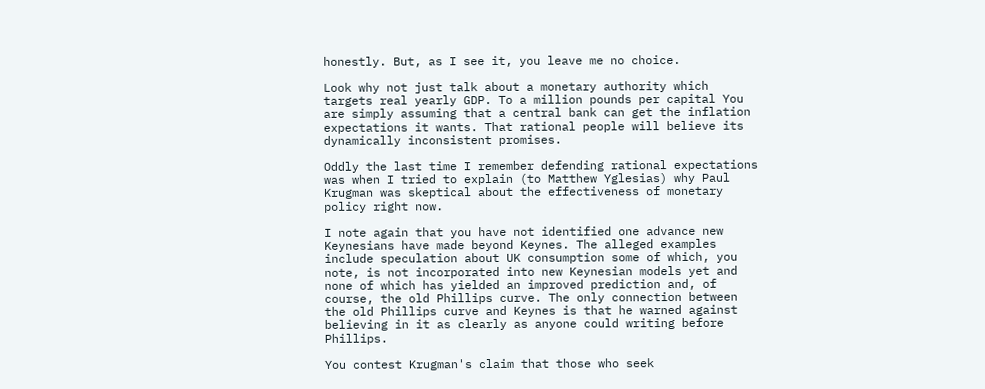honestly. But, as I see it, you leave me no choice.

Look why not just talk about a monetary authority which targets real yearly GDP. To a million pounds per capital You are simply assuming that a central bank can get the inflation expectations it wants. That rational people will believe its dynamically inconsistent promises.

Oddly the last time I remember defending rational expectations was when I tried to explain (to Matthew Yglesias) why Paul Krugman was skeptical about the effectiveness of monetary policy right now.

I note again that you have not identified one advance new Keynesians have made beyond Keynes. The alleged examples include speculation about UK consumption some of which, you note, is not incorporated into new Keynesian models yet and none of which has yielded an improved prediction and, of course, the old Phillips curve. The only connection between the old Phillips curve and Keynes is that he warned against believing in it as clearly as anyone could writing before Phillips.

You contest Krugman's claim that those who seek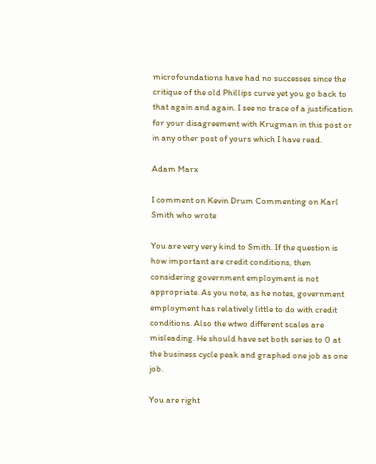microfoundations have had no successes since the critique of the old Phillips curve yet you go back to that again and again. I see no trace of a justification for your disagreement with Krugman in this post or in any other post of yours which I have read.

Adam Marx

I comment on Kevin Drum Commenting on Karl Smith who wrote

You are very very kind to Smith. If the question is how important are credit conditions, then considering government employment is not appropriate. As you note, as he notes, government employment has relatively little to do with credit conditions. Also the wtwo different scales are misleading. He should have set both series to 0 at the business cycle peak and graphed one job as one job.

You are right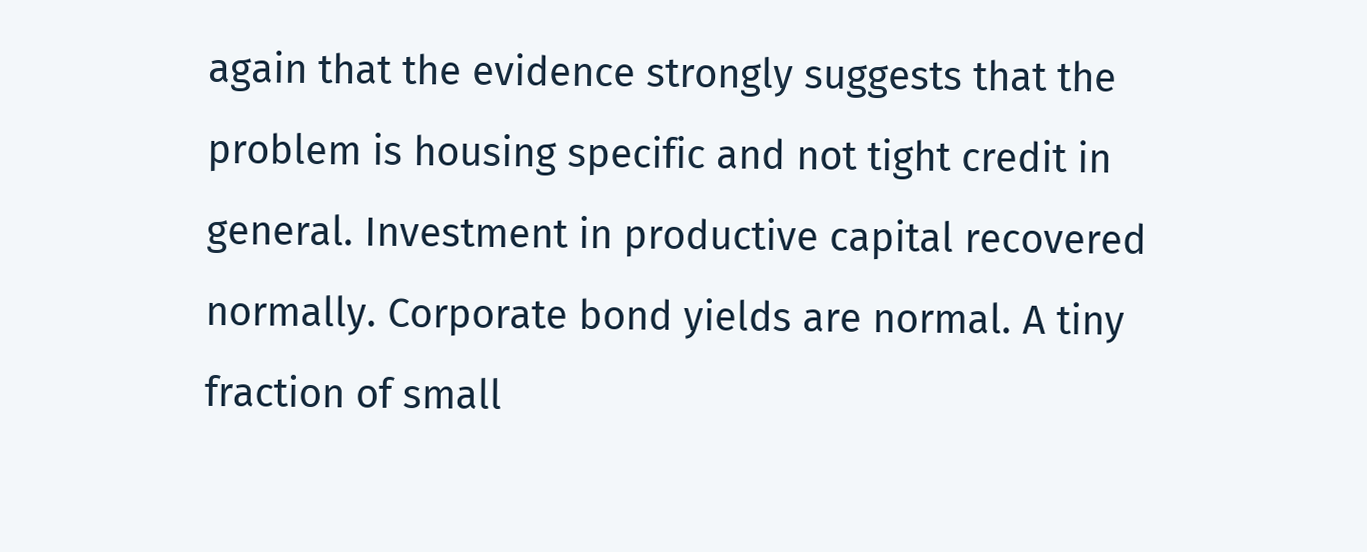again that the evidence strongly suggests that the problem is housing specific and not tight credit in general. Investment in productive capital recovered normally. Corporate bond yields are normal. A tiny fraction of small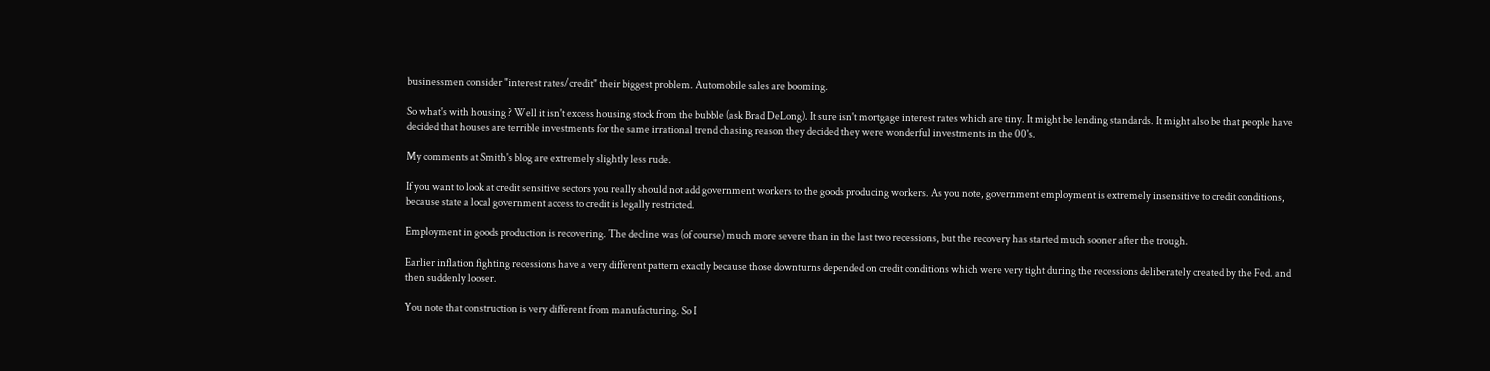businessmen consider "interest rates/credit" their biggest problem. Automobile sales are booming.

So what's with housing ? Well it isn't excess housing stock from the bubble (ask Brad DeLong). It sure isn't mortgage interest rates which are tiny. It might be lending standards. It might also be that people have decided that houses are terrible investments for the same irrational trend chasing reason they decided they were wonderful investments in the 00's.

My comments at Smith's blog are extremely slightly less rude.

If you want to look at credit sensitive sectors you really should not add government workers to the goods producing workers. As you note, government employment is extremely insensitive to credit conditions, because state a local government access to credit is legally restricted.

Employment in goods production is recovering. The decline was (of course) much more severe than in the last two recessions, but the recovery has started much sooner after the trough.

Earlier inflation fighting recessions have a very different pattern exactly because those downturns depended on credit conditions which were very tight during the recessions deliberately created by the Fed. and then suddenly looser.

You note that construction is very different from manufacturing. So I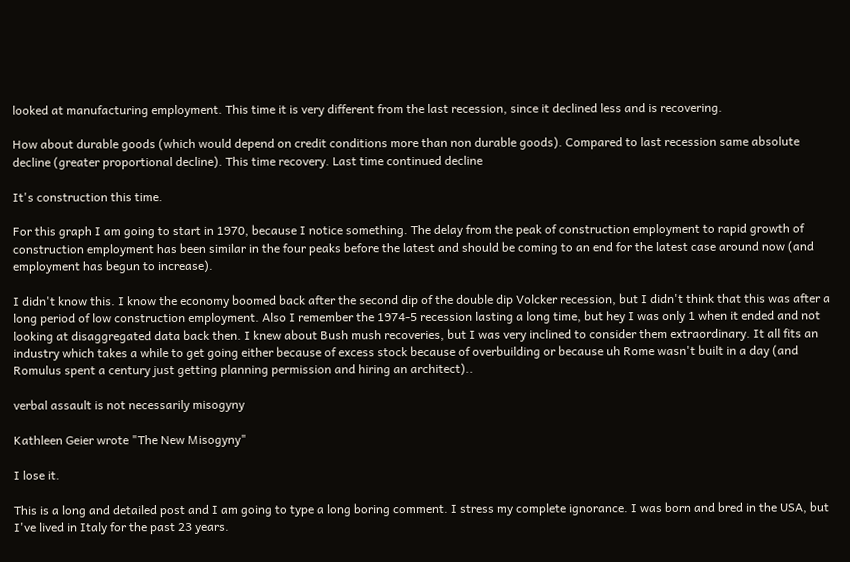looked at manufacturing employment. This time it is very different from the last recession, since it declined less and is recovering.

How about durable goods (which would depend on credit conditions more than non durable goods). Compared to last recession same absolute decline (greater proportional decline). This time recovery. Last time continued decline

It's construction this time.

For this graph I am going to start in 1970, because I notice something. The delay from the peak of construction employment to rapid growth of construction employment has been similar in the four peaks before the latest and should be coming to an end for the latest case around now (and employment has begun to increase).

I didn't know this. I know the economy boomed back after the second dip of the double dip Volcker recession, but I didn't think that this was after a long period of low construction employment. Also I remember the 1974-5 recession lasting a long time, but hey I was only 1 when it ended and not looking at disaggregated data back then. I knew about Bush mush recoveries, but I was very inclined to consider them extraordinary. It all fits an industry which takes a while to get going either because of excess stock because of overbuilding or because uh Rome wasn't built in a day (and Romulus spent a century just getting planning permission and hiring an architect)..

verbal assault is not necessarily misogyny

Kathleen Geier wrote "The New Misogyny"

I lose it.

This is a long and detailed post and I am going to type a long boring comment. I stress my complete ignorance. I was born and bred in the USA, but I've lived in Italy for the past 23 years.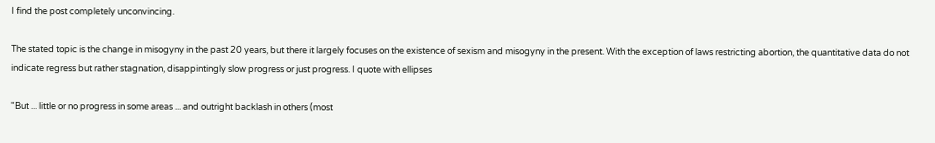I find the post completely unconvincing.

The stated topic is the change in misogyny in the past 20 years, but there it largely focuses on the existence of sexism and misogyny in the present. With the exception of laws restricting abortion, the quantitative data do not indicate regress but rather stagnation, disappintingly slow progress or just progress. I quote with ellipses

"But ... little or no progress in some areas ... and outright backlash in others (most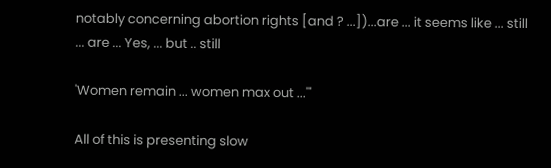notably concerning abortion rights [and ? ...])...are ... it seems like ... still ... are ... Yes, ... but .. still

'Women remain ... women max out ...'"

All of this is presenting slow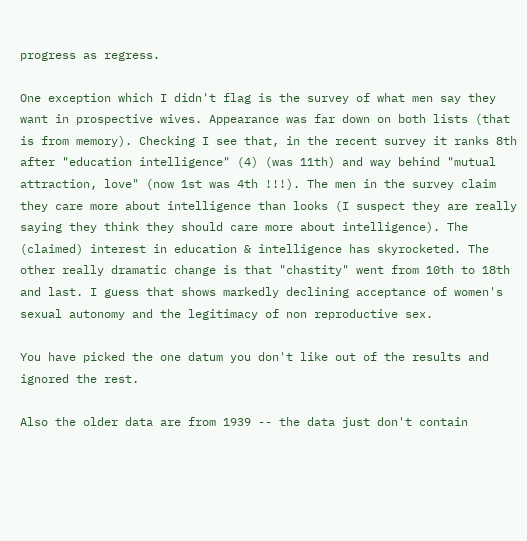progress as regress.

One exception which I didn't flag is the survey of what men say they want in prospective wives. Appearance was far down on both lists (that is from memory). Checking I see that, in the recent survey it ranks 8th after "education intelligence" (4) (was 11th) and way behind "mutual attraction, love" (now 1st was 4th !!!). The men in the survey claim they care more about intelligence than looks (I suspect they are really saying they think they should care more about intelligence). The (claimed) interest in education & intelligence has skyrocketed. The other really dramatic change is that "chastity" went from 10th to 18th and last. I guess that shows markedly declining acceptance of women's sexual autonomy and the legitimacy of non reproductive sex.

You have picked the one datum you don't like out of the results and ignored the rest.

Also the older data are from 1939 -- the data just don't contain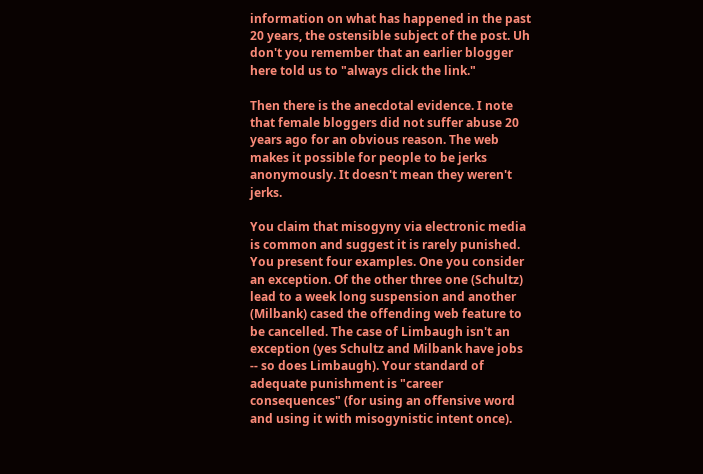information on what has happened in the past 20 years, the ostensible subject of the post. Uh don't you remember that an earlier blogger here told us to "always click the link."

Then there is the anecdotal evidence. I note that female bloggers did not suffer abuse 20 years ago for an obvious reason. The web makes it possible for people to be jerks anonymously. It doesn't mean they weren't jerks.

You claim that misogyny via electronic media is common and suggest it is rarely punished. You present four examples. One you consider an exception. Of the other three one (Schultz) lead to a week long suspension and another (Milbank) cased the offending web feature to be cancelled. The case of Limbaugh isn't an exception (yes Schultz and Milbank have jobs -- so does Limbaugh). Your standard of adequate punishment is "career consequences" (for using an offensive word and using it with misogynistic intent once).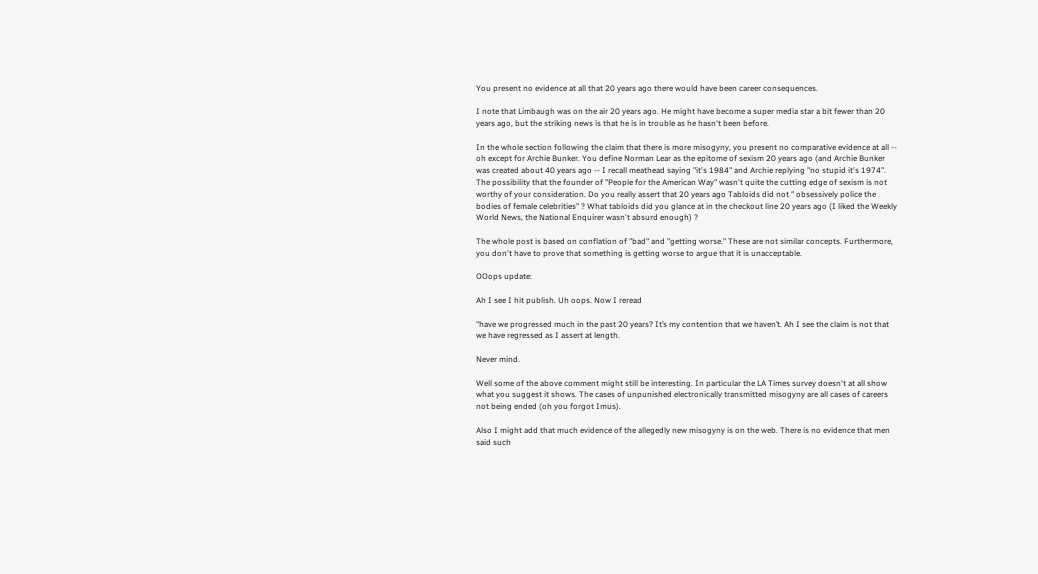You present no evidence at all that 20 years ago there would have been career consequences.

I note that Limbaugh was on the air 20 years ago. He might have become a super media star a bit fewer than 20 years ago, but the striking news is that he is in trouble as he hasn't been before.

In the whole section following the claim that there is more misogyny, you present no comparative evidence at all -- oh except for Archie Bunker. You define Norman Lear as the epitome of sexism 20 years ago (and Archie Bunker was created about 40 years ago -- I recall meathead saying "it's 1984" and Archie replying "no stupid it's 1974". The possibility that the founder of "People for the American Way" wasn't quite the cutting edge of sexism is not worthy of your consideration. Do you really assert that 20 years ago Tabloids did not " obsessively police the bodies of female celebrities" ? What tabloids did you glance at in the checkout line 20 years ago (I liked the Weekly World News, the National Enquirer wasn't absurd enough) ?

The whole post is based on conflation of "bad" and "getting worse." These are not similar concepts. Furthermore, you don't have to prove that something is getting worse to argue that it is unacceptable.

OOops update:

Ah I see I hit publish. Uh oops. Now I reread

"have we progressed much in the past 20 years? It’s my contention that we haven’t. Ah I see the claim is not that we have regressed as I assert at length.

Never mind.

Well some of the above comment might still be interesting. In particular the LA Times survey doesn't at all show what you suggest it shows. The cases of unpunished electronically transmitted misogyny are all cases of careers not being ended (oh you forgot Imus).

Also I might add that much evidence of the allegedly new misogyny is on the web. There is no evidence that men said such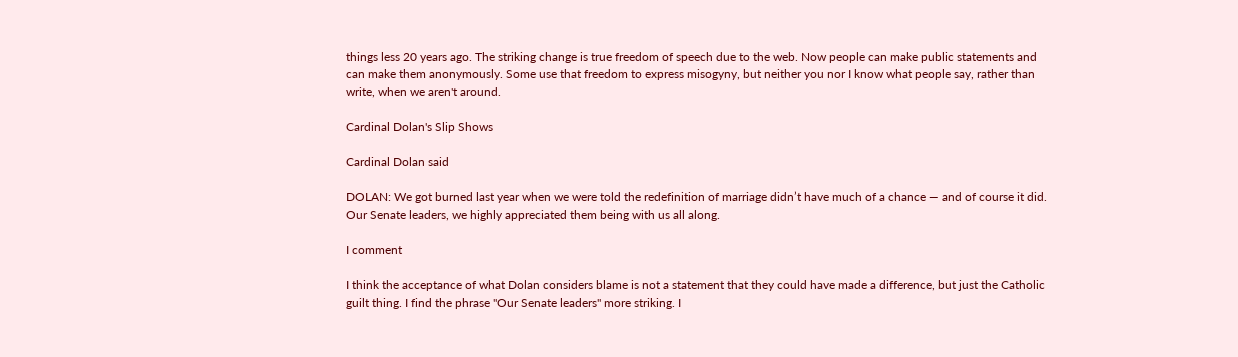things less 20 years ago. The striking change is true freedom of speech due to the web. Now people can make public statements and can make them anonymously. Some use that freedom to express misogyny, but neither you nor I know what people say, rather than write, when we aren't around.

Cardinal Dolan's Slip Shows

Cardinal Dolan said

DOLAN: We got burned last year when we were told the redefinition of marriage didn’t have much of a chance — and of course it did. Our Senate leaders, we highly appreciated them being with us all along.

I comment

I think the acceptance of what Dolan considers blame is not a statement that they could have made a difference, but just the Catholic guilt thing. I find the phrase "Our Senate leaders" more striking. I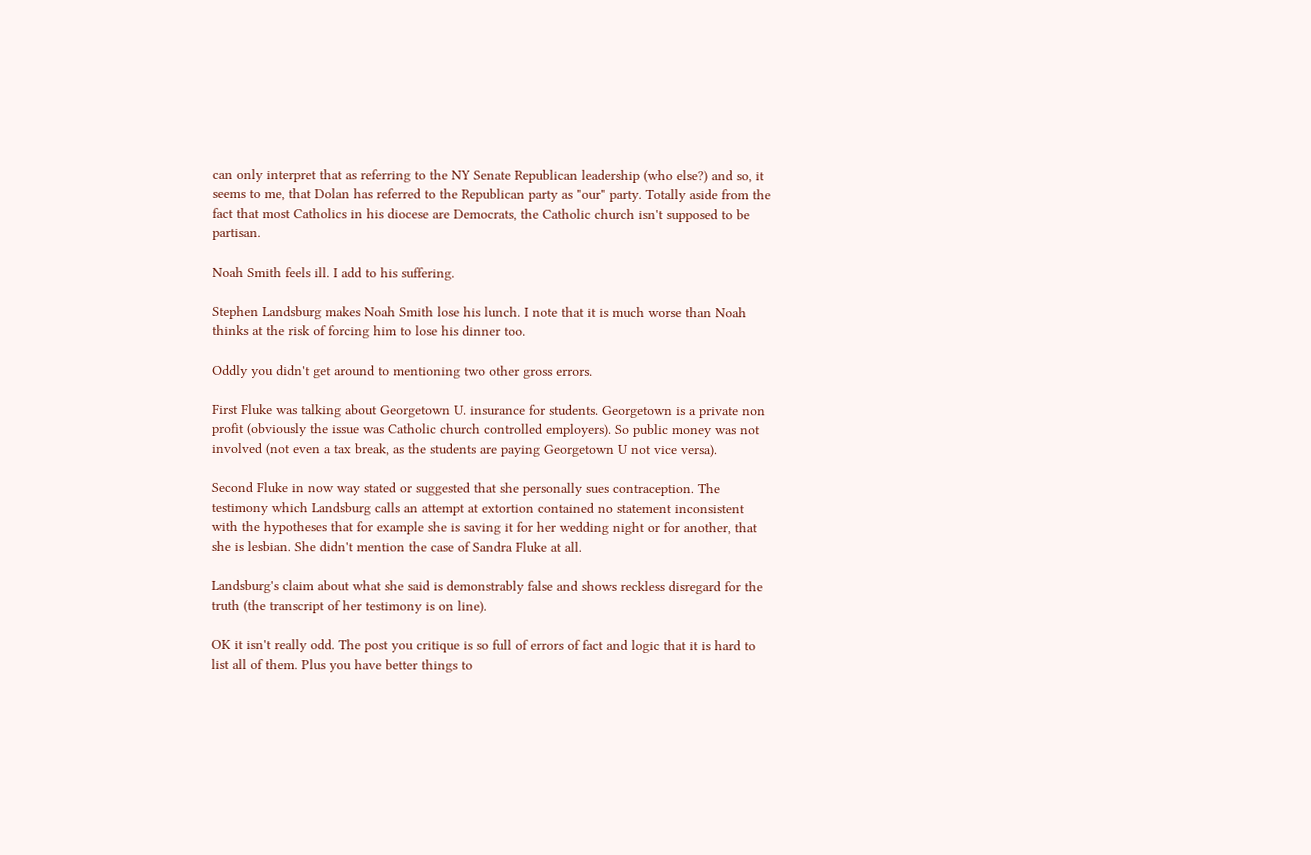can only interpret that as referring to the NY Senate Republican leadership (who else?) and so, it seems to me, that Dolan has referred to the Republican party as "our" party. Totally aside from the fact that most Catholics in his diocese are Democrats, the Catholic church isn't supposed to be partisan.

Noah Smith feels ill. I add to his suffering.

Stephen Landsburg makes Noah Smith lose his lunch. I note that it is much worse than Noah thinks at the risk of forcing him to lose his dinner too.

Oddly you didn't get around to mentioning two other gross errors.

First Fluke was talking about Georgetown U. insurance for students. Georgetown is a private non profit (obviously the issue was Catholic church controlled employers). So public money was not involved (not even a tax break, as the students are paying Georgetown U not vice versa).

Second Fluke in now way stated or suggested that she personally sues contraception. The testimony which Landsburg calls an attempt at extortion contained no statement inconsistent with the hypotheses that for example she is saving it for her wedding night or for another, that she is lesbian. She didn't mention the case of Sandra Fluke at all.

Landsburg's claim about what she said is demonstrably false and shows reckless disregard for the truth (the transcript of her testimony is on line).

OK it isn't really odd. The post you critique is so full of errors of fact and logic that it is hard to list all of them. Plus you have better things to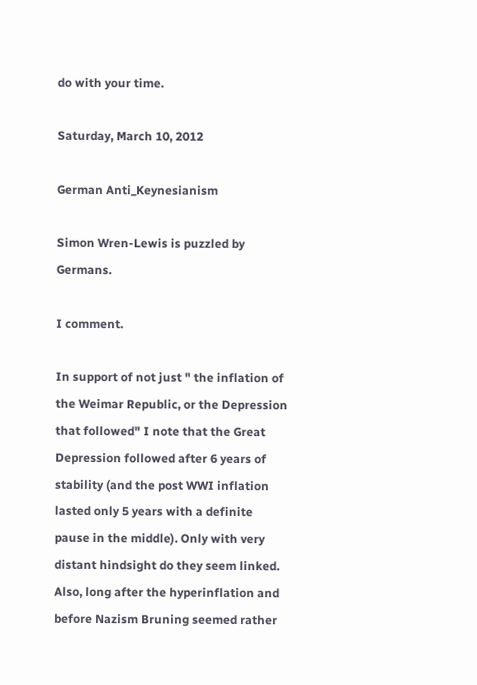do with your time.

Saturday, March 10, 2012

German Anti_Keynesianism

Simon Wren-Lewis is puzzled by Germans.

I comment.

In support of not just " the inflation of the Weimar Republic, or the Depression that followed" I note that the Great Depression followed after 6 years of stability (and the post WWI inflation lasted only 5 years with a definite pause in the middle). Only with very distant hindsight do they seem linked. Also, long after the hyperinflation and before Nazism Bruning seemed rather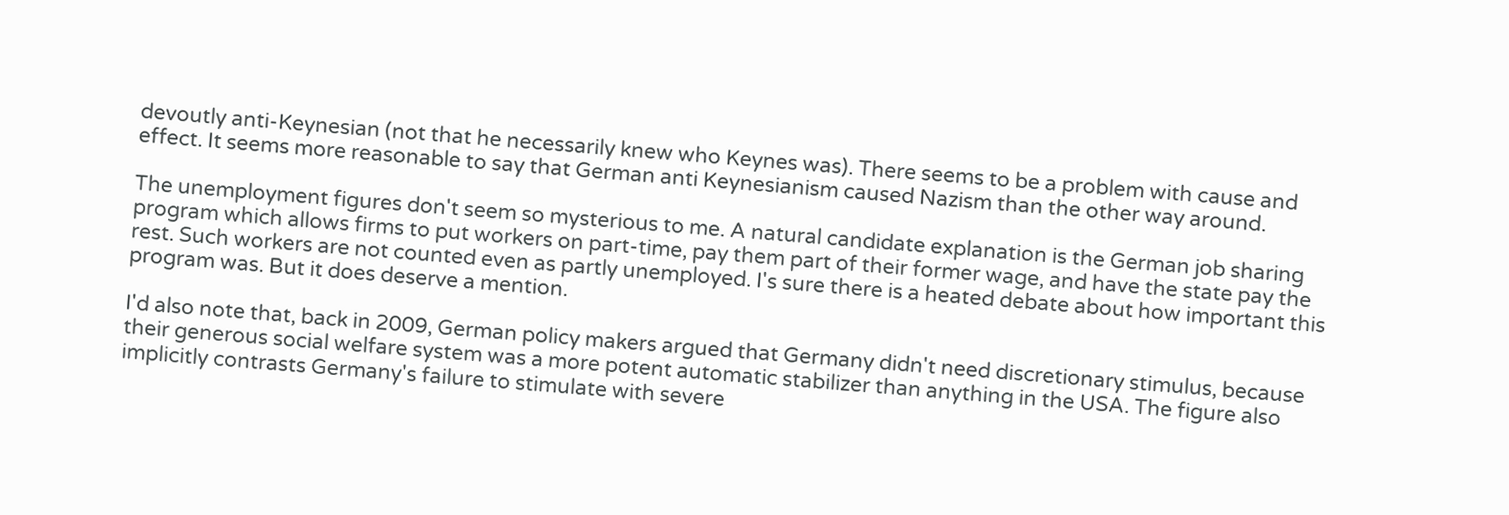devoutly anti-Keynesian (not that he necessarily knew who Keynes was). There seems to be a problem with cause and effect. It seems more reasonable to say that German anti Keynesianism caused Nazism than the other way around.

The unemployment figures don't seem so mysterious to me. A natural candidate explanation is the German job sharing program which allows firms to put workers on part-time, pay them part of their former wage, and have the state pay the rest. Such workers are not counted even as partly unemployed. I's sure there is a heated debate about how important this program was. But it does deserve a mention.

I'd also note that, back in 2009, German policy makers argued that Germany didn't need discretionary stimulus, because their generous social welfare system was a more potent automatic stabilizer than anything in the USA. The figure also implicitly contrasts Germany's failure to stimulate with severe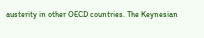austerity in other OECD countries. The Keynesian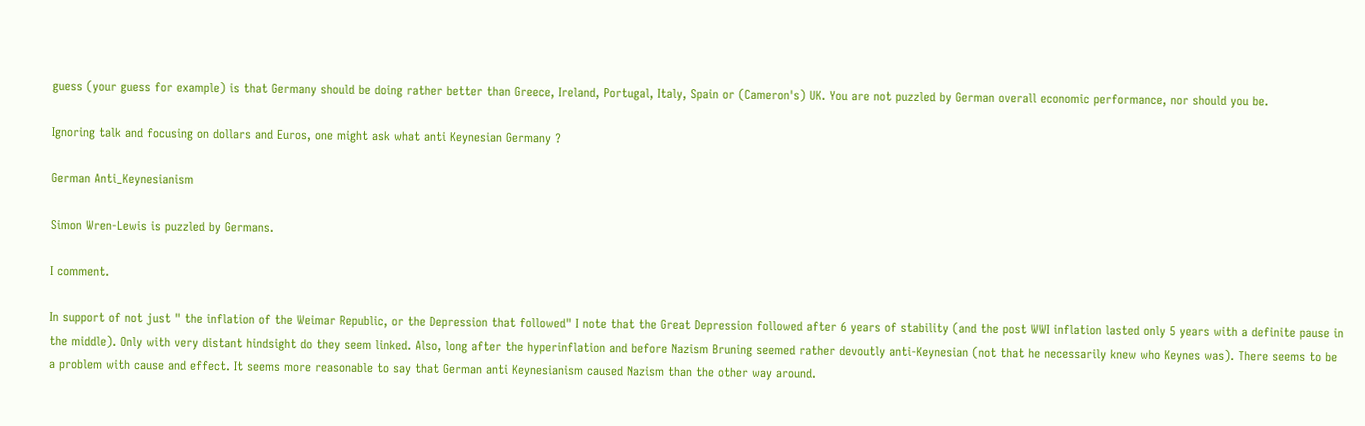guess (your guess for example) is that Germany should be doing rather better than Greece, Ireland, Portugal, Italy, Spain or (Cameron's) UK. You are not puzzled by German overall economic performance, nor should you be.

Ignoring talk and focusing on dollars and Euros, one might ask what anti Keynesian Germany ?

German Anti_Keynesianism

Simon Wren-Lewis is puzzled by Germans.

I comment.

In support of not just " the inflation of the Weimar Republic, or the Depression that followed" I note that the Great Depression followed after 6 years of stability (and the post WWI inflation lasted only 5 years with a definite pause in the middle). Only with very distant hindsight do they seem linked. Also, long after the hyperinflation and before Nazism Bruning seemed rather devoutly anti-Keynesian (not that he necessarily knew who Keynes was). There seems to be a problem with cause and effect. It seems more reasonable to say that German anti Keynesianism caused Nazism than the other way around.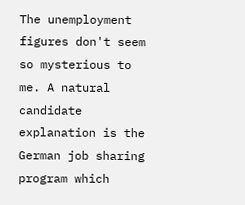The unemployment figures don't seem so mysterious to me. A natural candidate explanation is the German job sharing program which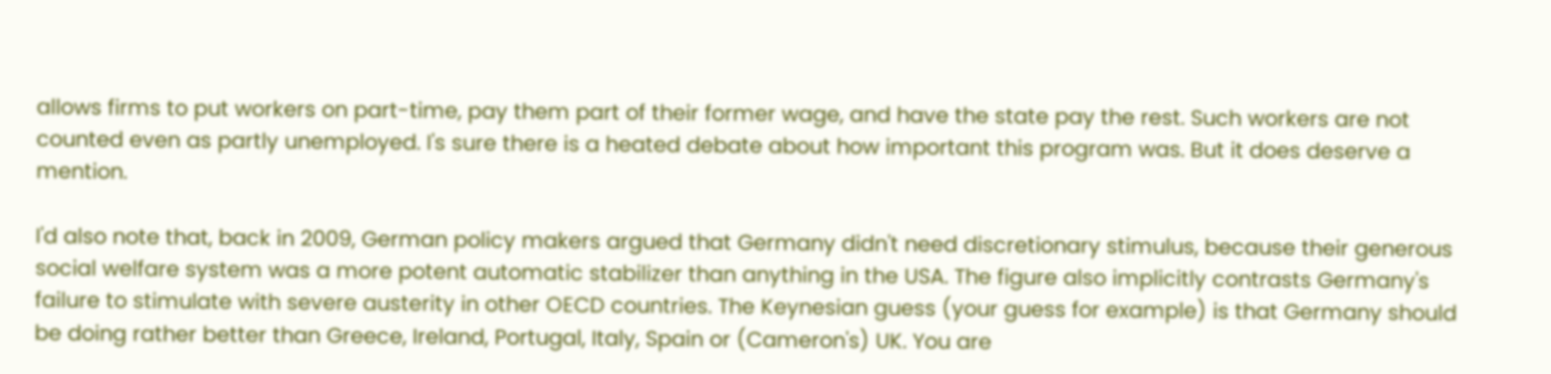allows firms to put workers on part-time, pay them part of their former wage, and have the state pay the rest. Such workers are not counted even as partly unemployed. I's sure there is a heated debate about how important this program was. But it does deserve a mention.

I'd also note that, back in 2009, German policy makers argued that Germany didn't need discretionary stimulus, because their generous social welfare system was a more potent automatic stabilizer than anything in the USA. The figure also implicitly contrasts Germany's failure to stimulate with severe austerity in other OECD countries. The Keynesian guess (your guess for example) is that Germany should be doing rather better than Greece, Ireland, Portugal, Italy, Spain or (Cameron's) UK. You are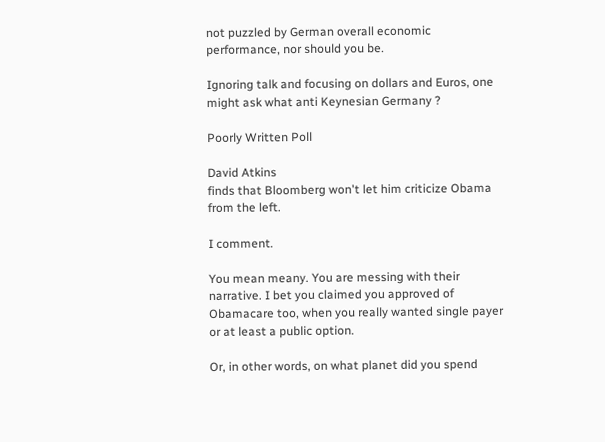not puzzled by German overall economic performance, nor should you be.

Ignoring talk and focusing on dollars and Euros, one might ask what anti Keynesian Germany ?

Poorly Written Poll

David Atkins
finds that Bloomberg won't let him criticize Obama from the left.

I comment.

You mean meany. You are messing with their narrative. I bet you claimed you approved of Obamacare too, when you really wanted single payer or at least a public option.

Or, in other words, on what planet did you spend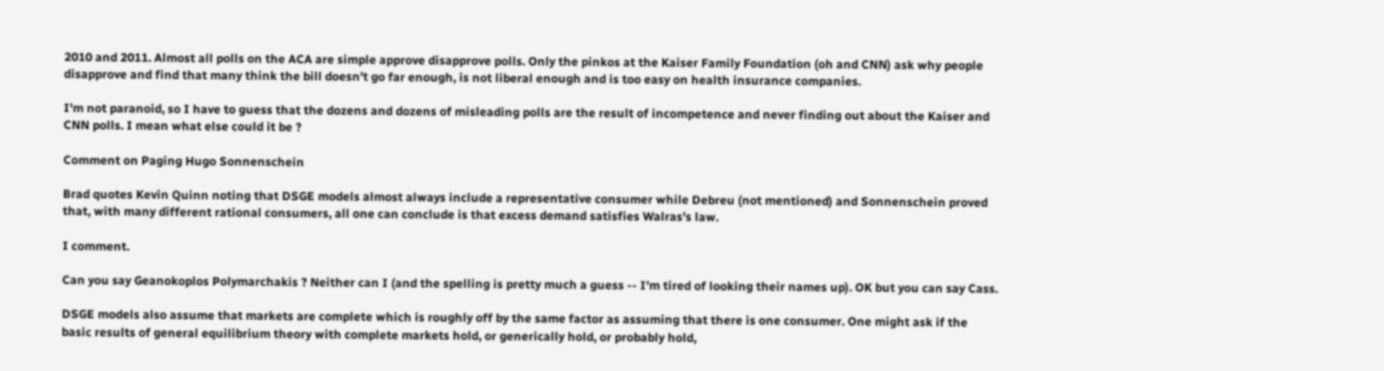2010 and 2011. Almost all polls on the ACA are simple approve disapprove polls. Only the pinkos at the Kaiser Family Foundation (oh and CNN) ask why people disapprove and find that many think the bill doesn't go far enough, is not liberal enough and is too easy on health insurance companies.

I'm not paranoid, so I have to guess that the dozens and dozens of misleading polls are the result of incompetence and never finding out about the Kaiser and CNN polls. I mean what else could it be ?

Comment on Paging Hugo Sonnenschein

Brad quotes Kevin Quinn noting that DSGE models almost always include a representative consumer while Debreu (not mentioned) and Sonnenschein proved that, with many different rational consumers, all one can conclude is that excess demand satisfies Walras's law.

I comment.

Can you say Geanokoplos Polymarchakis ? Neither can I (and the spelling is pretty much a guess -- I'm tired of looking their names up). OK but you can say Cass.

DSGE models also assume that markets are complete which is roughly off by the same factor as assuming that there is one consumer. One might ask if the basic results of general equilibrium theory with complete markets hold, or generically hold, or probably hold,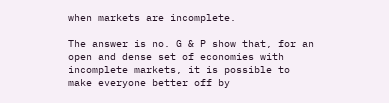when markets are incomplete.

The answer is no. G & P show that, for an open and dense set of economies with incomplete markets, it is possible to make everyone better off by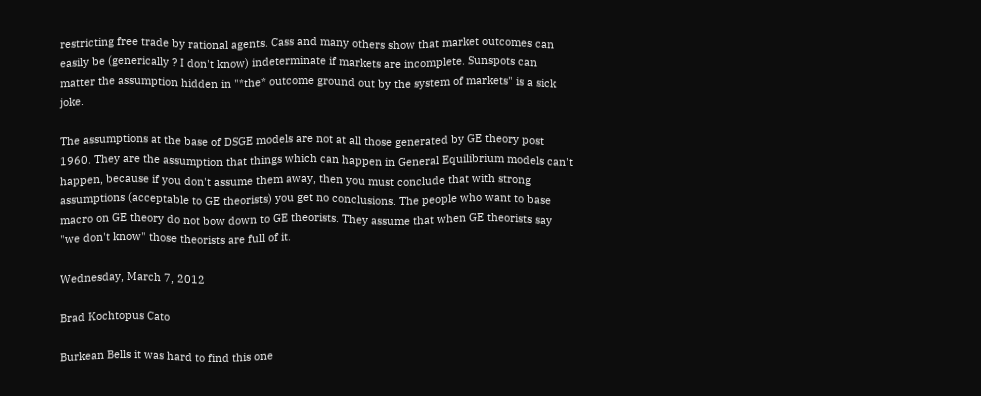restricting free trade by rational agents. Cass and many others show that market outcomes can easily be (generically ? I don't know) indeterminate if markets are incomplete. Sunspots can matter the assumption hidden in "*the* outcome ground out by the system of markets" is a sick joke.

The assumptions at the base of DSGE models are not at all those generated by GE theory post 1960. They are the assumption that things which can happen in General Equilibrium models can't happen, because if you don't assume them away, then you must conclude that with strong assumptions (acceptable to GE theorists) you get no conclusions. The people who want to base macro on GE theory do not bow down to GE theorists. They assume that when GE theorists say "we don't know" those theorists are full of it.

Wednesday, March 7, 2012

Brad Kochtopus Cato

Burkean Bells it was hard to find this one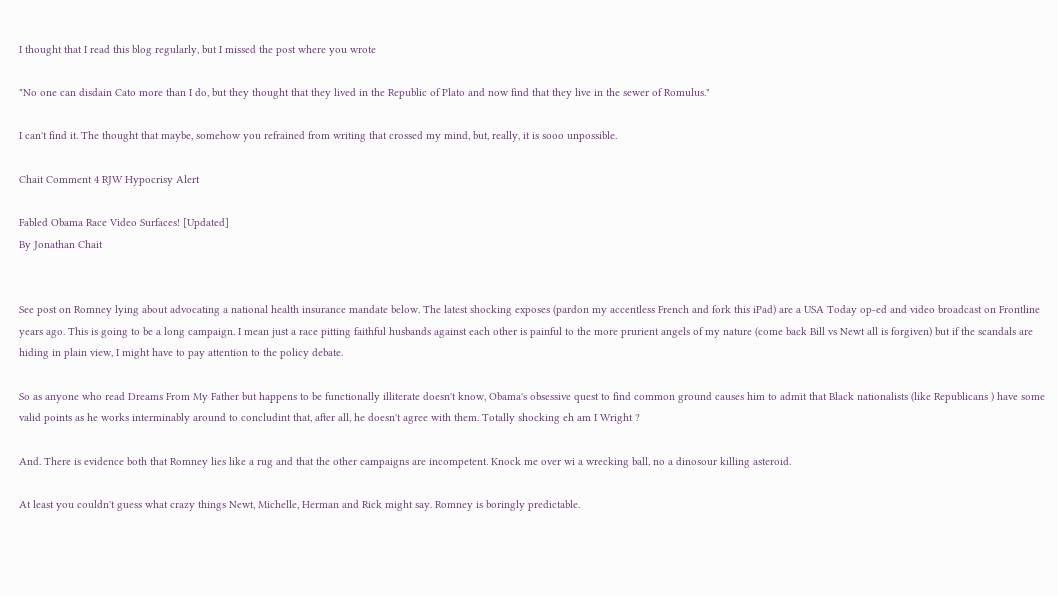I thought that I read this blog regularly, but I missed the post where you wrote

"No one can disdain Cato more than I do, but they thought that they lived in the Republic of Plato and now find that they live in the sewer of Romulus."

I can't find it. The thought that maybe, somehow you refrained from writing that crossed my mind, but, really, it is sooo unpossible.

Chait Comment 4 RJW Hypocrisy Alert

Fabled Obama Race Video Surfaces! [Updated]
By Jonathan Chait


See post on Romney lying about advocating a national health insurance mandate below. The latest shocking exposes (pardon my accentless French and fork this iPad) are a USA Today op-ed and video broadcast on Frontline years ago. This is going to be a long campaign. I mean just a race pitting faithful husbands against each other is painful to the more prurient angels of my nature (come back Bill vs Newt all is forgiven) but if the scandals are hiding in plain view, I might have to pay attention to the policy debate.

So as anyone who read Dreams From My Father but happens to be functionally illiterate doesn't know, Obama's obsessive quest to find common ground causes him to admit that Black nationalists (like Republicans ) have some valid points as he works interminably around to concludint that, after all, he doesn't agree with them. Totally shocking eh am I Wright ?

And. There is evidence both that Romney lies like a rug and that the other campaigns are incompetent. Knock me over wi a wrecking ball, no a dinosour killing asteroid.

At least you couldn't guess what crazy things Newt, Michelle, Herman and Rick might say. Romney is boringly predictable.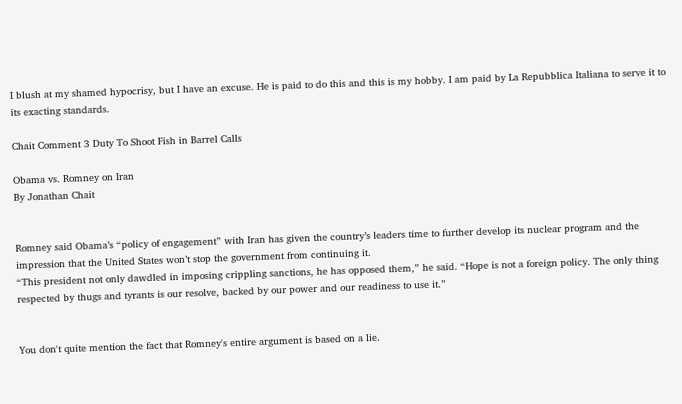I blush at my shamed hypocrisy, but I have an excuse. He is paid to do this and this is my hobby. I am paid by La Repubblica Italiana to serve it to its exacting standards.

Chait Comment 3 Duty To Shoot Fish in Barrel Calls

Obama vs. Romney on Iran
By Jonathan Chait


Romney said Obama’s “policy of engagement” with Iran has given the country’s leaders time to further develop its nuclear program and the impression that the United States won’t stop the government from continuing it.
“This president not only dawdled in imposing crippling sanctions, he has opposed them,” he said. “Hope is not a foreign policy. The only thing respected by thugs and tyrants is our resolve, backed by our power and our readiness to use it.”


You don't quite mention the fact that Romney's entire argument is based on a lie.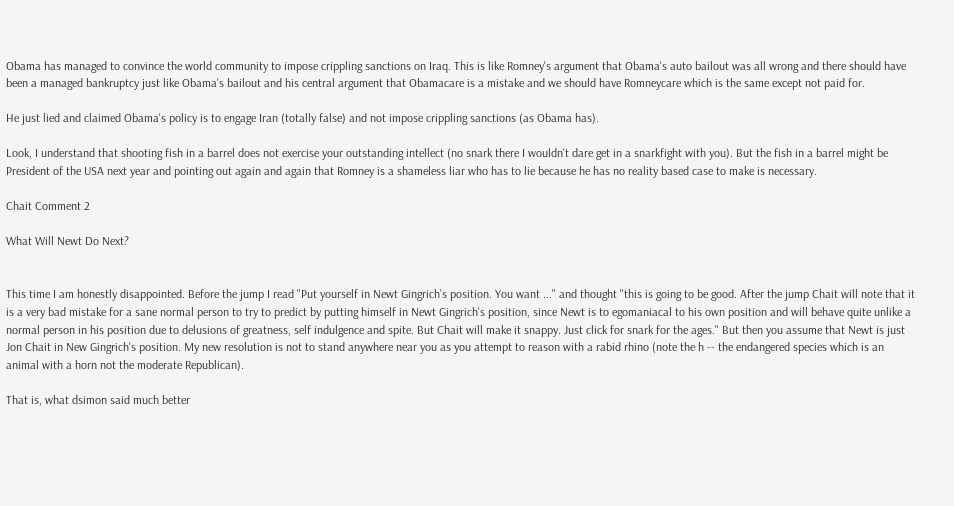Obama has managed to convince the world community to impose crippling sanctions on Iraq. This is like Romney's argument that Obama's auto bailout was all wrong and there should have been a managed bankruptcy just like Obama's bailout and his central argument that Obamacare is a mistake and we should have Romneycare which is the same except not paid for.

He just lied and claimed Obama's policy is to engage Iran (totally false) and not impose crippling sanctions (as Obama has).

Look, I understand that shooting fish in a barrel does not exercise your outstanding intellect (no snark there I wouldn't dare get in a snarkfight with you). But the fish in a barrel might be President of the USA next year and pointing out again and again that Romney is a shameless liar who has to lie because he has no reality based case to make is necessary.

Chait Comment 2

What Will Newt Do Next?


This time I am honestly disappointed. Before the jump I read "Put yourself in Newt Gingrich’s position. You want ..." and thought "this is going to be good. After the jump Chait will note that it is a very bad mistake for a sane normal person to try to predict by putting himself in Newt Gingrich's position, since Newt is to egomaniacal to his own position and will behave quite unlike a normal person in his position due to delusions of greatness, self indulgence and spite. But Chait will make it snappy. Just click for snark for the ages." But then you assume that Newt is just Jon Chait in New Gingrich's position. My new resolution is not to stand anywhere near you as you attempt to reason with a rabid rhino (note the h -- the endangered species which is an animal with a horn not the moderate Republican).

That is, what dsimon said much better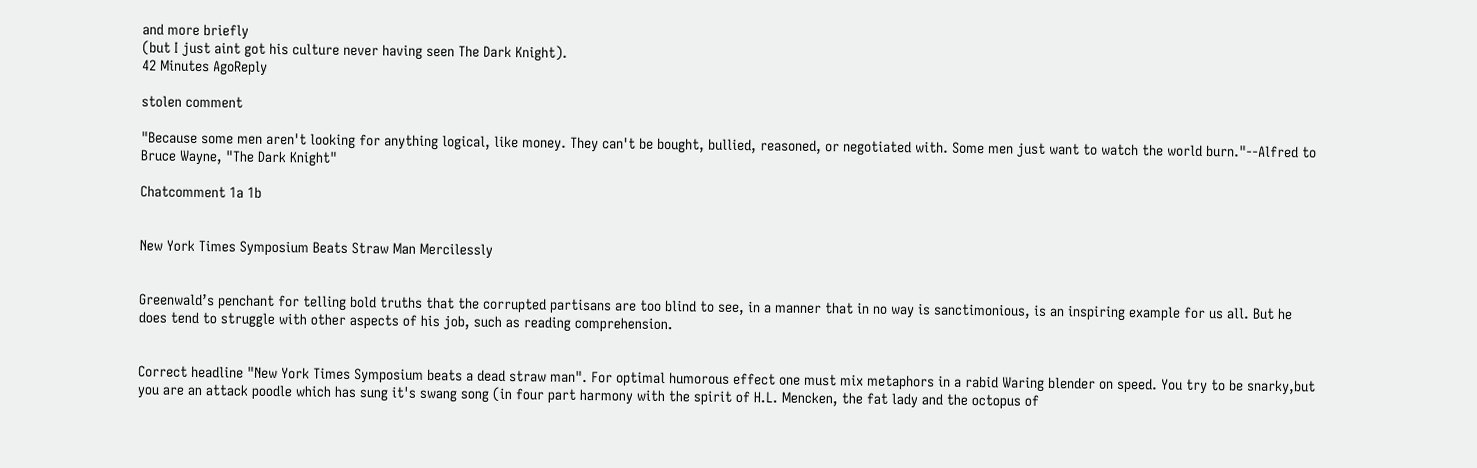and more briefly
(but I just aint got his culture never having seen The Dark Knight).
42 Minutes AgoReply

stolen comment

"Because some men aren't looking for anything logical, like money. They can't be bought, bullied, reasoned, or negotiated with. Some men just want to watch the world burn."--Alfred to Bruce Wayne, "The Dark Knight"

Chatcomment 1a 1b


New York Times Symposium Beats Straw Man Mercilessly


Greenwald’s penchant for telling bold truths that the corrupted partisans are too blind to see, in a manner that in no way is sanctimonious, is an inspiring example for us all. But he does tend to struggle with other aspects of his job, such as reading comprehension.


Correct headline "New York Times Symposium beats a dead straw man". For optimal humorous effect one must mix metaphors in a rabid Waring blender on speed. You try to be snarky,but you are an attack poodle which has sung it's swang song (in four part harmony with the spirit of H.L. Mencken, the fat lady and the octopus of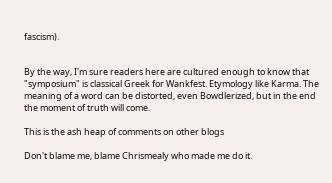fascism).


By the way, I'm sure readers here are cultured enough to know that "symposium" is classical Greek for Wankfest. Etymology like Karma. The meaning of a word can be distorted, even Bowdlerized, but in the end the moment of truth will come.

This is the ash heap of comments on other blogs

Don't blame me, blame Chrismealy who made me do it.